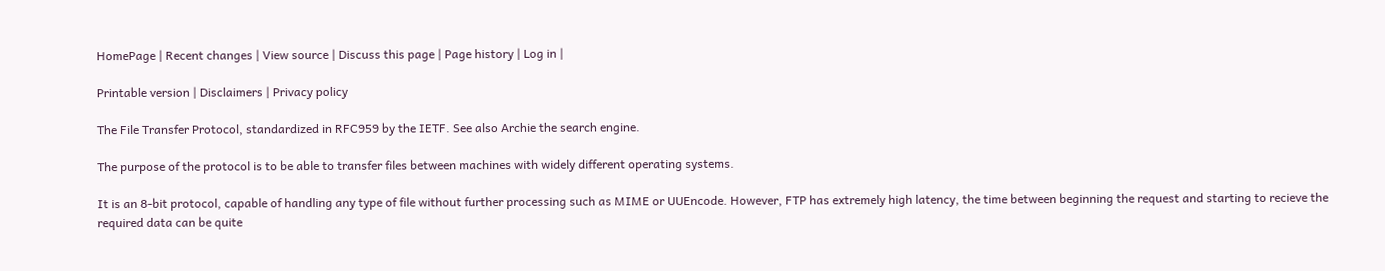HomePage | Recent changes | View source | Discuss this page | Page history | Log in |

Printable version | Disclaimers | Privacy policy

The File Transfer Protocol, standardized in RFC959 by the IETF. See also Archie the search engine.

The purpose of the protocol is to be able to transfer files between machines with widely different operating systems.

It is an 8-bit protocol, capable of handling any type of file without further processing such as MIME or UUEncode. However, FTP has extremely high latency, the time between beginning the request and starting to recieve the required data can be quite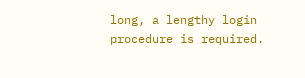long, a lengthy login procedure is required.